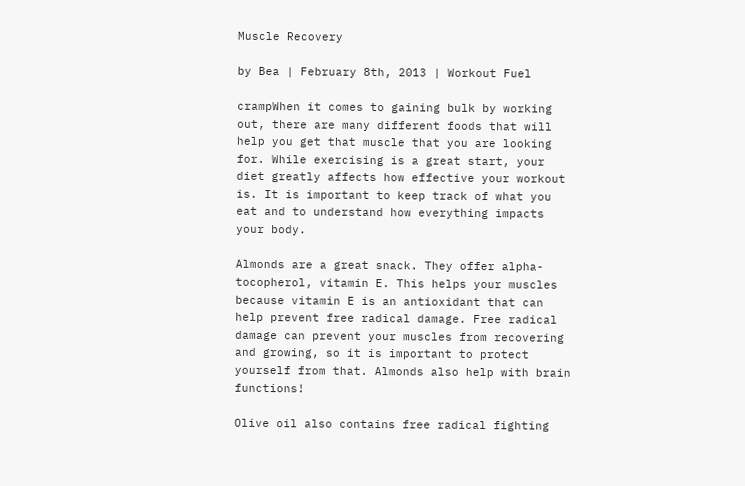Muscle Recovery

by Bea | February 8th, 2013 | Workout Fuel

crampWhen it comes to gaining bulk by working out, there are many different foods that will help you get that muscle that you are looking for. While exercising is a great start, your diet greatly affects how effective your workout is. It is important to keep track of what you eat and to understand how everything impacts your body.

Almonds are a great snack. They offer alpha-tocopherol, vitamin E. This helps your muscles because vitamin E is an antioxidant that can help prevent free radical damage. Free radical damage can prevent your muscles from recovering and growing, so it is important to protect yourself from that. Almonds also help with brain functions!

Olive oil also contains free radical fighting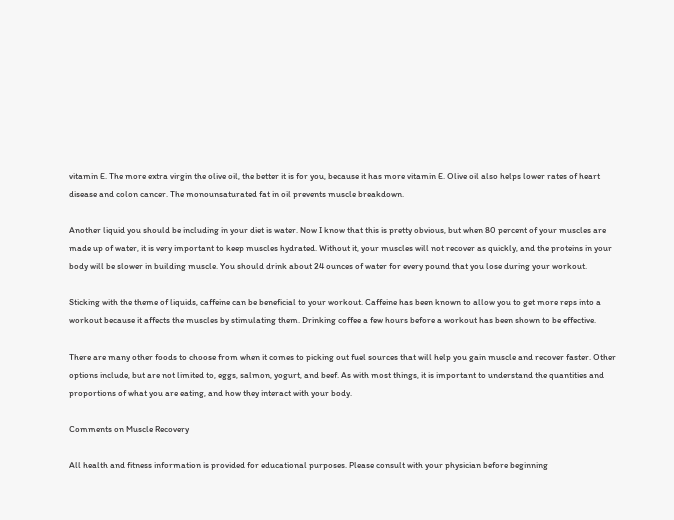vitamin E. The more extra virgin the olive oil, the better it is for you, because it has more vitamin E. Olive oil also helps lower rates of heart disease and colon cancer. The monounsaturated fat in oil prevents muscle breakdown.

Another liquid you should be including in your diet is water. Now I know that this is pretty obvious, but when 80 percent of your muscles are made up of water, it is very important to keep muscles hydrated. Without it, your muscles will not recover as quickly, and the proteins in your body will be slower in building muscle. You should drink about 24 ounces of water for every pound that you lose during your workout.

Sticking with the theme of liquids, caffeine can be beneficial to your workout. Caffeine has been known to allow you to get more reps into a workout because it affects the muscles by stimulating them. Drinking coffee a few hours before a workout has been shown to be effective.

There are many other foods to choose from when it comes to picking out fuel sources that will help you gain muscle and recover faster. Other options include, but are not limited to, eggs, salmon, yogurt, and beef. As with most things, it is important to understand the quantities and proportions of what you are eating, and how they interact with your body.

Comments on Muscle Recovery

All health and fitness information is provided for educational purposes. Please consult with your physician before beginning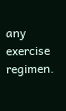any exercise regimen.